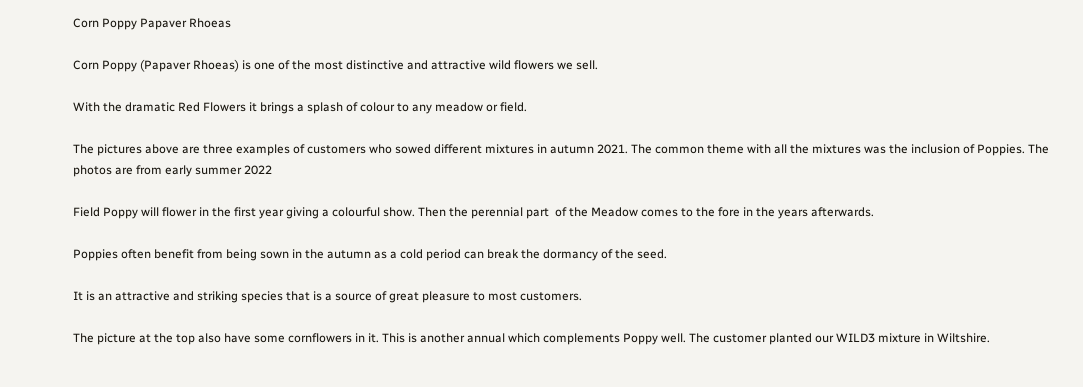Corn Poppy Papaver Rhoeas

Corn Poppy (Papaver Rhoeas) is one of the most distinctive and attractive wild flowers we sell.

With the dramatic Red Flowers it brings a splash of colour to any meadow or field.

The pictures above are three examples of customers who sowed different mixtures in autumn 2021. The common theme with all the mixtures was the inclusion of Poppies. The photos are from early summer 2022

Field Poppy will flower in the first year giving a colourful show. Then the perennial part  of the Meadow comes to the fore in the years afterwards.

Poppies often benefit from being sown in the autumn as a cold period can break the dormancy of the seed.

It is an attractive and striking species that is a source of great pleasure to most customers.

The picture at the top also have some cornflowers in it. This is another annual which complements Poppy well. The customer planted our WILD3 mixture in Wiltshire.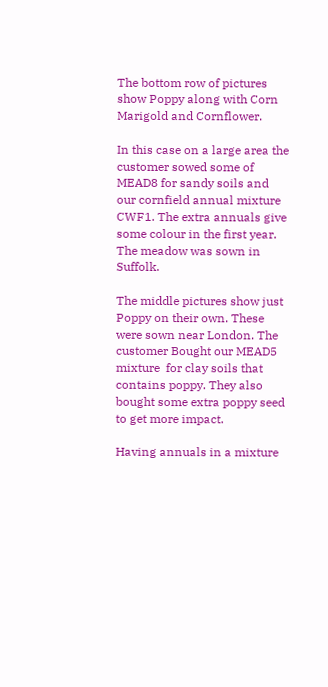The bottom row of pictures show Poppy along with Corn Marigold and Cornflower.

In this case on a large area the customer sowed some of MEAD8 for sandy soils and our cornfield annual mixture CWF1. The extra annuals give some colour in the first year. The meadow was sown in Suffolk.

The middle pictures show just Poppy on their own. These were sown near London. The customer Bought our MEAD5 mixture  for clay soils that contains poppy. They also bought some extra poppy seed to get more impact.

Having annuals in a mixture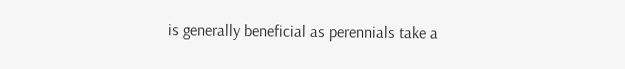is generally beneficial as perennials take a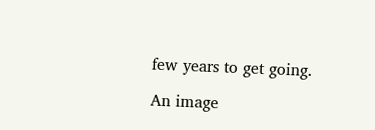few years to get going.

An image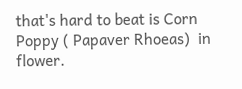that's hard to beat is Corn Poppy ( Papaver Rhoeas)  in flower.